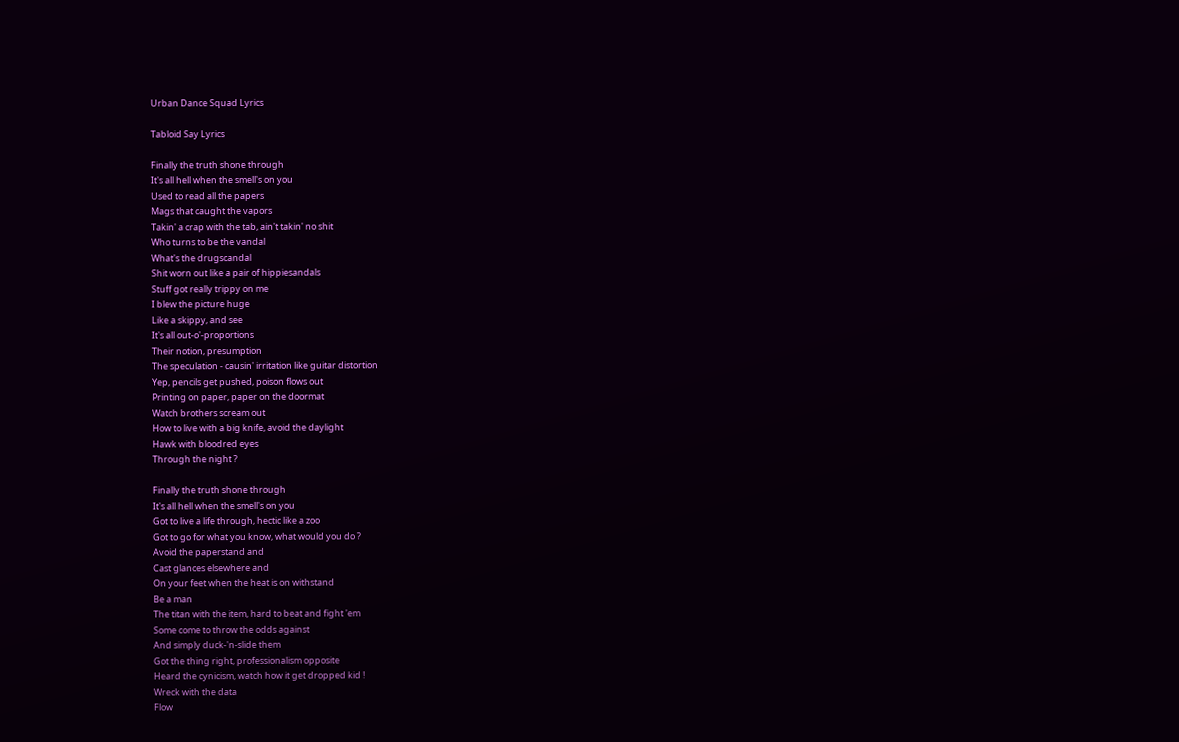Urban Dance Squad Lyrics

Tabloid Say Lyrics

Finally the truth shone through
It's all hell when the smell's on you
Used to read all the papers
Mags that caught the vapors
Takin' a crap with the tab, ain't takin' no shit
Who turns to be the vandal
What's the drugscandal
Shit worn out like a pair of hippiesandals
Stuff got really trippy on me
I blew the picture huge
Like a skippy, and see
It's all out-o'-proportions
Their notion, presumption
The speculation - causin' irritation like guitar distortion
Yep, pencils get pushed, poison flows out
Printing on paper, paper on the doormat
Watch brothers scream out
How to live with a big knife, avoid the daylight
Hawk with bloodred eyes
Through the night ?

Finally the truth shone through
It's all hell when the smell's on you
Got to live a life through, hectic like a zoo
Got to go for what you know, what would you do ?
Avoid the paperstand and
Cast glances elsewhere and
On your feet when the heat is on withstand
Be a man
The titan with the item, hard to beat and fight 'em
Some come to throw the odds against
And simply duck-'n-slide them
Got the thing right, professionalism opposite
Heard the cynicism, watch how it get dropped kid !
Wreck with the data
Flow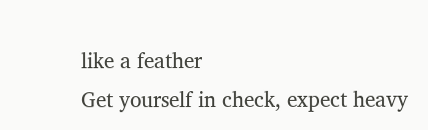like a feather
Get yourself in check, expect heavy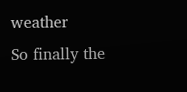weather
So finally the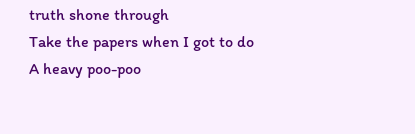truth shone through
Take the papers when I got to do
A heavy poo-poo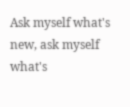Ask myself what's new, ask myself what's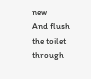new
And flush the toilet through